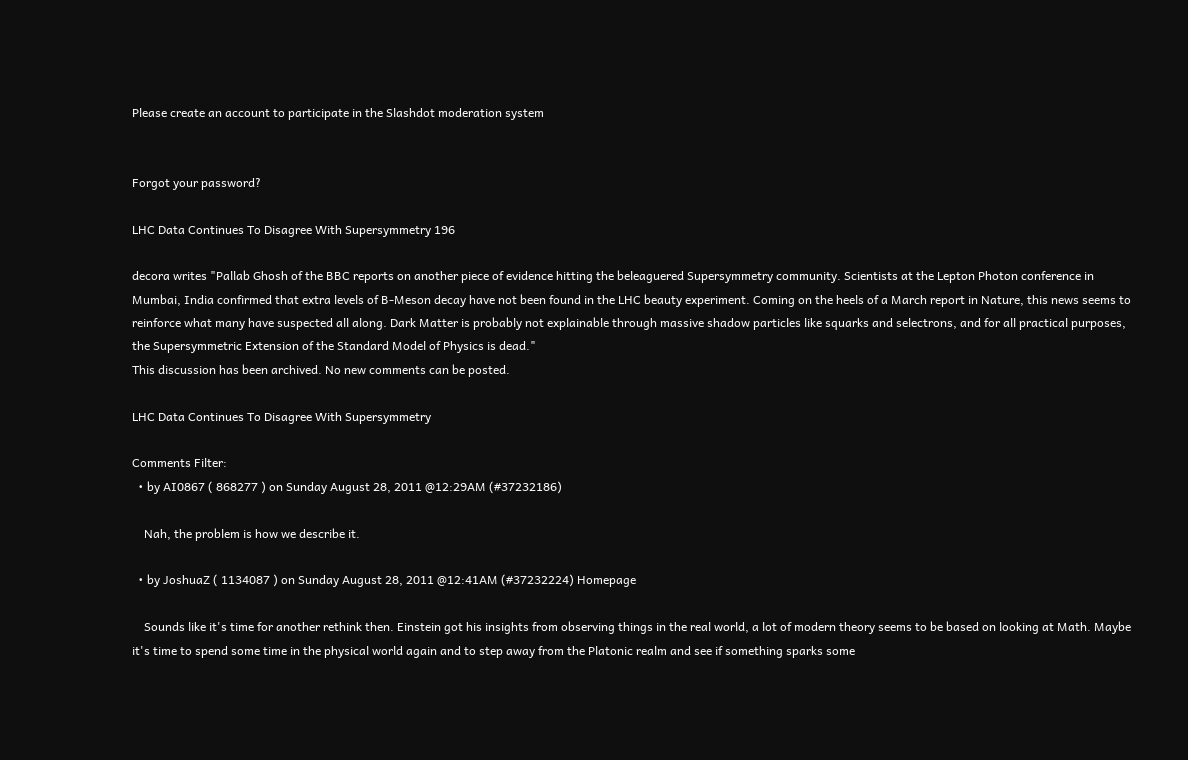Please create an account to participate in the Slashdot moderation system


Forgot your password?

LHC Data Continues To Disagree With Supersymmetry 196

decora writes "Pallab Ghosh of the BBC reports on another piece of evidence hitting the beleaguered Supersymmetry community. Scientists at the Lepton Photon conference in Mumbai, India confirmed that extra levels of B-Meson decay have not been found in the LHC beauty experiment. Coming on the heels of a March report in Nature, this news seems to reinforce what many have suspected all along. Dark Matter is probably not explainable through massive shadow particles like squarks and selectrons, and for all practical purposes, the Supersymmetric Extension of the Standard Model of Physics is dead."
This discussion has been archived. No new comments can be posted.

LHC Data Continues To Disagree With Supersymmetry

Comments Filter:
  • by AI0867 ( 868277 ) on Sunday August 28, 2011 @12:29AM (#37232186)

    Nah, the problem is how we describe it.

  • by JoshuaZ ( 1134087 ) on Sunday August 28, 2011 @12:41AM (#37232224) Homepage

    Sounds like it's time for another rethink then. Einstein got his insights from observing things in the real world, a lot of modern theory seems to be based on looking at Math. Maybe it's time to spend some time in the physical world again and to step away from the Platonic realm and see if something sparks some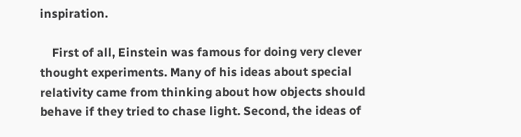inspiration.

    First of all, Einstein was famous for doing very clever thought experiments. Many of his ideas about special relativity came from thinking about how objects should behave if they tried to chase light. Second, the ideas of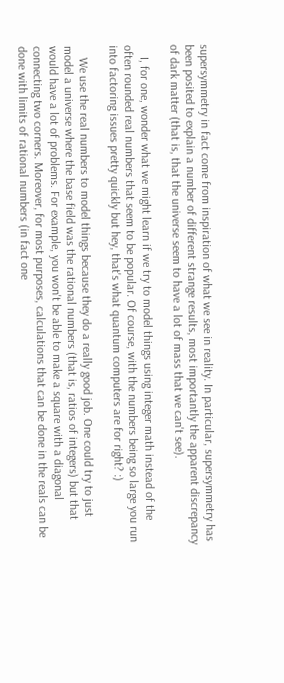supersymmetry in fact come from inspiration of what we see in reality. In particular, supersymmetry has been posited to explain a number of different strange results, most importantly the apparent discrepancy of dark matter (that is, that the universe seem to have a lot of mass that we can't see).

    I, for one, wonder what we might learn if we try to model things using integer math instead of the often rounded real numbers that seem to be popular. Of course, with the numbers being so large you run into factoring issues pretty quickly but hey, that's what quantum computers are for right? :)

    We use the real numbers to model things because they do a really good job. One could try to just model a universe where the base field was the rational numbers (that is, ratios of integers) but that would have a lot of problems. For example, you won't be able to make a square with a diagonal connecting two corners. Moreover, for most purposes, calculations that can be done in the reals can be done with limits of rational numbers (in fact one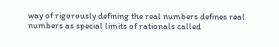way of rigorously defining the real numbers defines real numbers as special limits of rationals called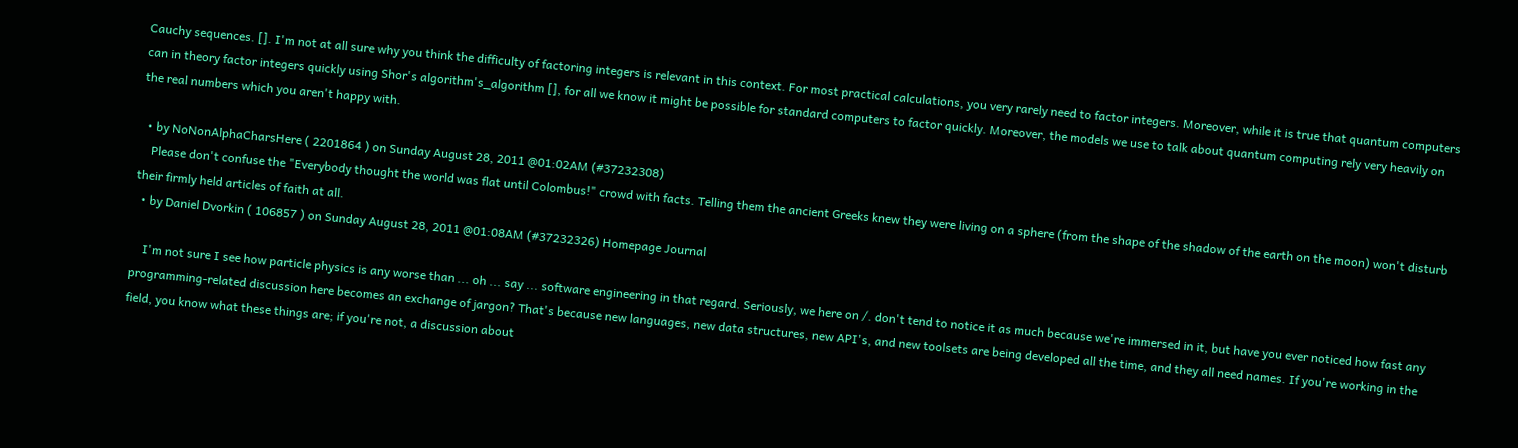Cauchy sequences. []. I'm not at all sure why you think the difficulty of factoring integers is relevant in this context. For most practical calculations, you very rarely need to factor integers. Moreover, while it is true that quantum computers can in theory factor integers quickly using Shor's algorithm's_algorithm [], for all we know it might be possible for standard computers to factor quickly. Moreover, the models we use to talk about quantum computing rely very heavily on the real numbers which you aren't happy with.

  • by NoNonAlphaCharsHere ( 2201864 ) on Sunday August 28, 2011 @01:02AM (#37232308)
    Please don't confuse the "Everybody thought the world was flat until Colombus!" crowd with facts. Telling them the ancient Greeks knew they were living on a sphere (from the shape of the shadow of the earth on the moon) won't disturb their firmly held articles of faith at all.
  • by Daniel Dvorkin ( 106857 ) on Sunday August 28, 2011 @01:08AM (#37232326) Homepage Journal

    I'm not sure I see how particle physics is any worse than ... oh ... say ... software engineering in that regard. Seriously, we here on /. don't tend to notice it as much because we're immersed in it, but have you ever noticed how fast any programming-related discussion here becomes an exchange of jargon? That's because new languages, new data structures, new API's, and new toolsets are being developed all the time, and they all need names. If you're working in the field, you know what these things are; if you're not, a discussion about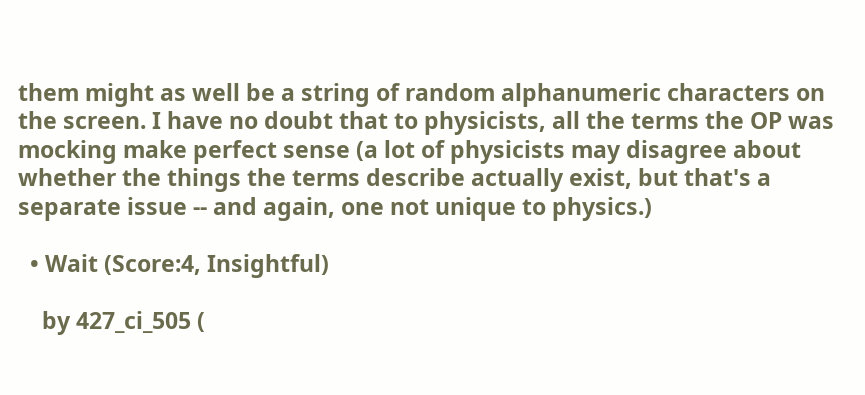them might as well be a string of random alphanumeric characters on the screen. I have no doubt that to physicists, all the terms the OP was mocking make perfect sense (a lot of physicists may disagree about whether the things the terms describe actually exist, but that's a separate issue -- and again, one not unique to physics.)

  • Wait (Score:4, Insightful)

    by 427_ci_505 (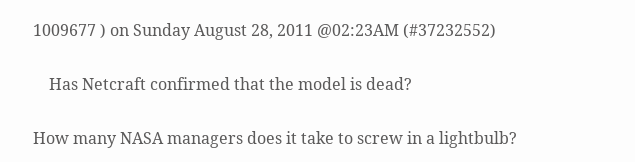1009677 ) on Sunday August 28, 2011 @02:23AM (#37232552)

    Has Netcraft confirmed that the model is dead?

How many NASA managers does it take to screw in a lightbulb?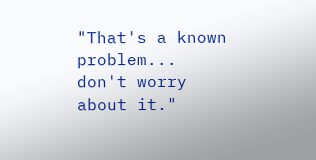"That's a known problem... don't worry about it."